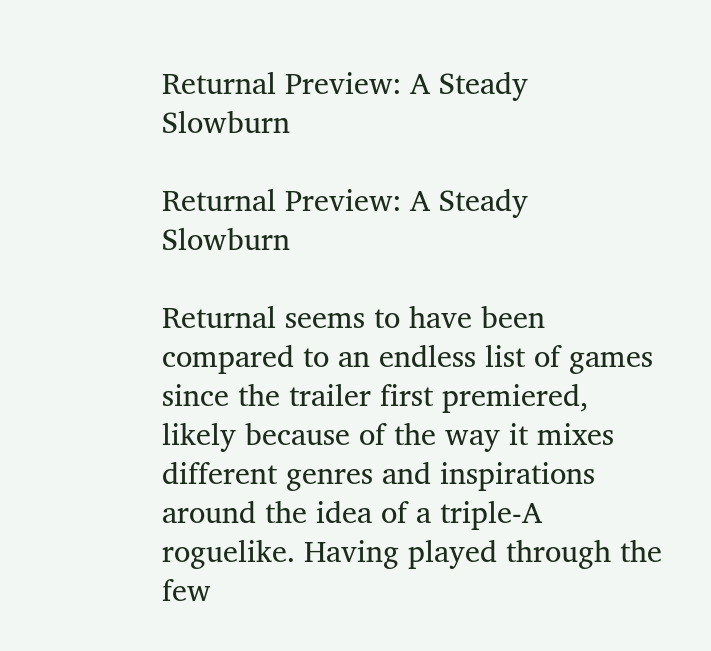Returnal Preview: A Steady Slowburn

Returnal Preview: A Steady Slowburn

Returnal seems to have been compared to an endless list of games since the trailer first premiered, likely because of the way it mixes different genres and inspirations around the idea of a triple-A roguelike. Having played through the few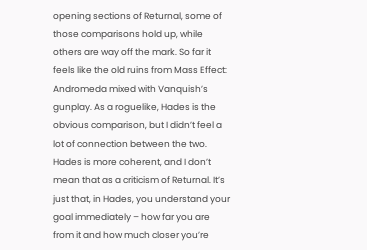opening sections of Returnal, some of those comparisons hold up, while others are way off the mark. So far it feels like the old ruins from Mass Effect: Andromeda mixed with Vanquish’s gunplay. As a roguelike, Hades is the obvious comparison, but I didn’t feel a lot of connection between the two. Hades is more coherent, and I don’t mean that as a criticism of Returnal. It’s just that, in Hades, you understand your goal immediately – how far you are from it and how much closer you’re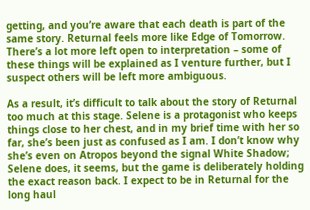getting, and you’re aware that each death is part of the same story. Returnal feels more like Edge of Tomorrow. There’s a lot more left open to interpretation – some of these things will be explained as I venture further, but I suspect others will be left more ambiguous.

As a result, it’s difficult to talk about the story of Returnal too much at this stage. Selene is a protagonist who keeps things close to her chest, and in my brief time with her so far, she’s been just as confused as I am. I don’t know why she’s even on Atropos beyond the signal White Shadow; Selene does, it seems, but the game is deliberately holding the exact reason back. I expect to be in Returnal for the long haul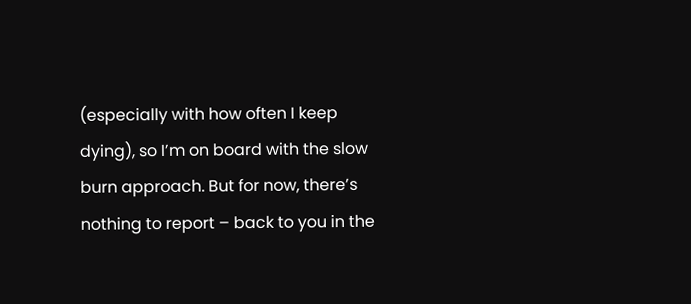(especially with how often I keep dying), so I’m on board with the slow burn approach. But for now, there’s nothing to report – back to you in the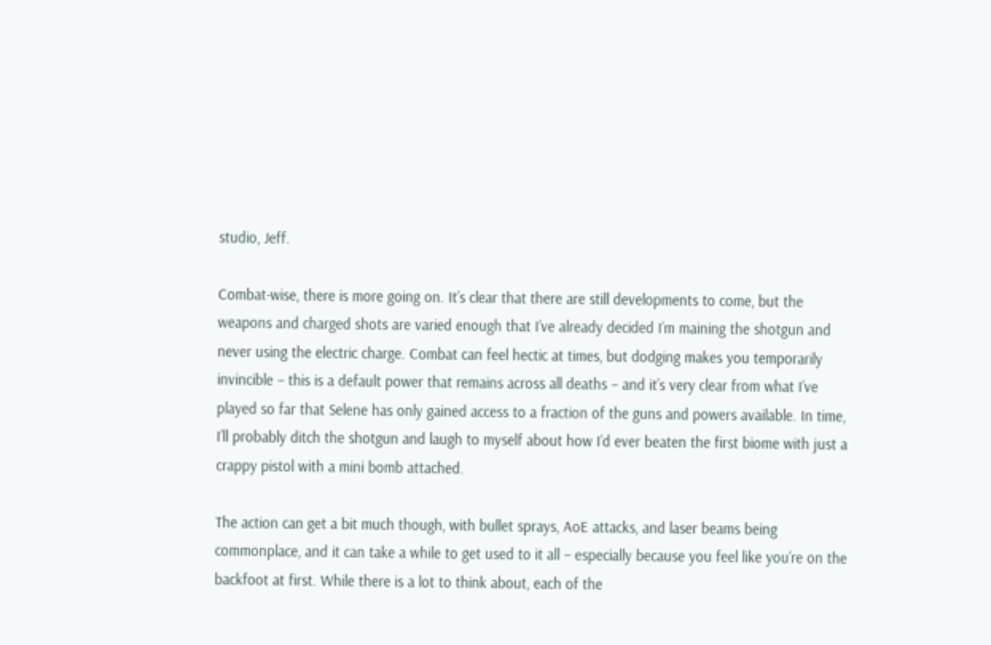studio, Jeff.

Combat-wise, there is more going on. It’s clear that there are still developments to come, but the weapons and charged shots are varied enough that I’ve already decided I’m maining the shotgun and never using the electric charge. Combat can feel hectic at times, but dodging makes you temporarily invincible – this is a default power that remains across all deaths – and it’s very clear from what I’ve played so far that Selene has only gained access to a fraction of the guns and powers available. In time, I’ll probably ditch the shotgun and laugh to myself about how I’d ever beaten the first biome with just a crappy pistol with a mini bomb attached.

The action can get a bit much though, with bullet sprays, AoE attacks, and laser beams being commonplace, and it can take a while to get used to it all – especially because you feel like you’re on the backfoot at first. While there is a lot to think about, each of the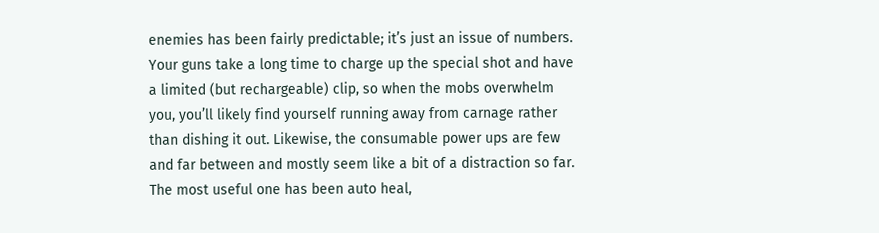enemies has been fairly predictable; it’s just an issue of numbers. Your guns take a long time to charge up the special shot and have a limited (but rechargeable) clip, so when the mobs overwhelm you, you’ll likely find yourself running away from carnage rather than dishing it out. Likewise, the consumable power ups are few and far between and mostly seem like a bit of a distraction so far. The most useful one has been auto heal,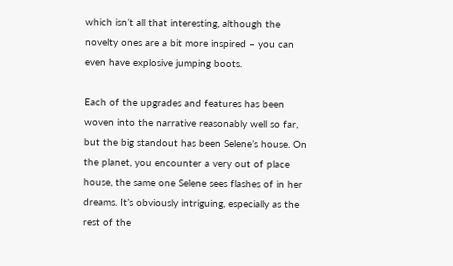which isn’t all that interesting, although the novelty ones are a bit more inspired – you can even have explosive jumping boots.

Each of the upgrades and features has been woven into the narrative reasonably well so far, but the big standout has been Selene’s house. On the planet, you encounter a very out of place house, the same one Selene sees flashes of in her dreams. It’s obviously intriguing, especially as the rest of the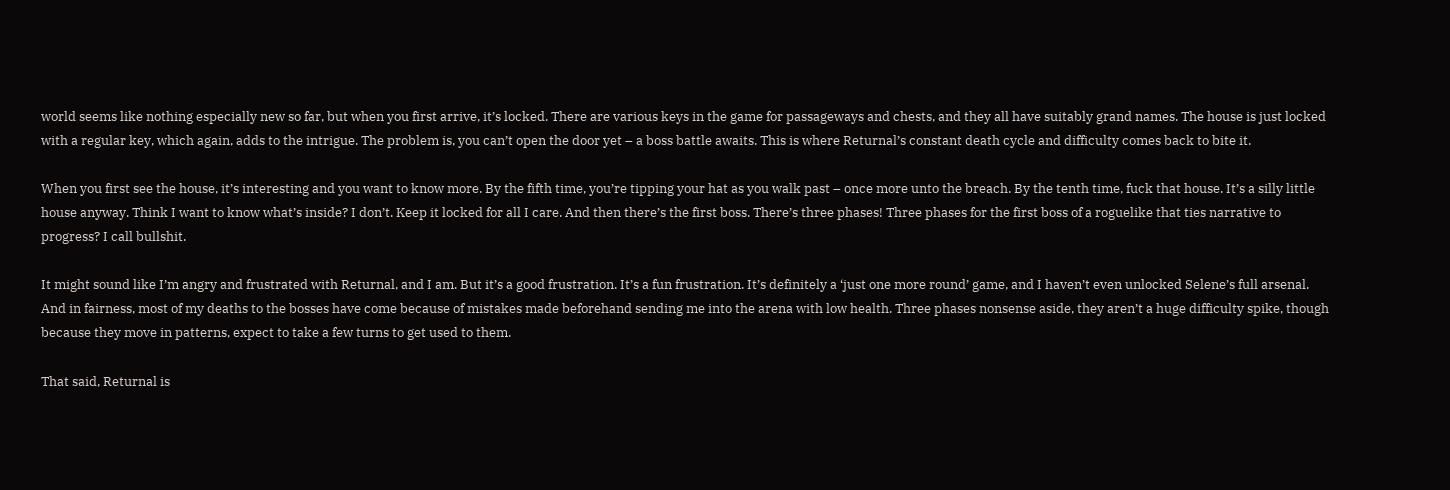world seems like nothing especially new so far, but when you first arrive, it’s locked. There are various keys in the game for passageways and chests, and they all have suitably grand names. The house is just locked with a regular key, which again, adds to the intrigue. The problem is, you can’t open the door yet – a boss battle awaits. This is where Returnal’s constant death cycle and difficulty comes back to bite it.

When you first see the house, it’s interesting and you want to know more. By the fifth time, you’re tipping your hat as you walk past – once more unto the breach. By the tenth time, fuck that house. It’s a silly little house anyway. Think I want to know what’s inside? I don’t. Keep it locked for all I care. And then there’s the first boss. There’s three phases! Three phases for the first boss of a roguelike that ties narrative to progress? I call bullshit.

It might sound like I’m angry and frustrated with Returnal, and I am. But it’s a good frustration. It’s a fun frustration. It’s definitely a ‘just one more round’ game, and I haven’t even unlocked Selene’s full arsenal. And in fairness, most of my deaths to the bosses have come because of mistakes made beforehand sending me into the arena with low health. Three phases nonsense aside, they aren’t a huge difficulty spike, though because they move in patterns, expect to take a few turns to get used to them.

That said, Returnal is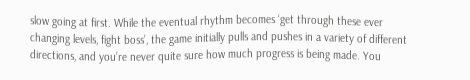slow going at first. While the eventual rhythm becomes ‘get through these ever changing levels, fight boss’, the game initially pulls and pushes in a variety of different directions, and you’re never quite sure how much progress is being made. You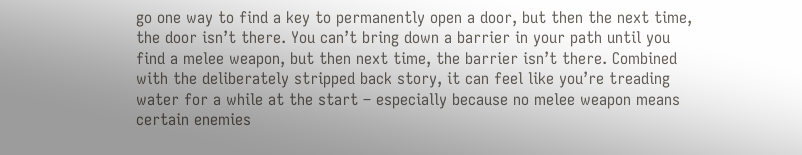go one way to find a key to permanently open a door, but then the next time, the door isn’t there. You can’t bring down a barrier in your path until you find a melee weapon, but then next time, the barrier isn’t there. Combined with the deliberately stripped back story, it can feel like you’re treading water for a while at the start – especially because no melee weapon means certain enemies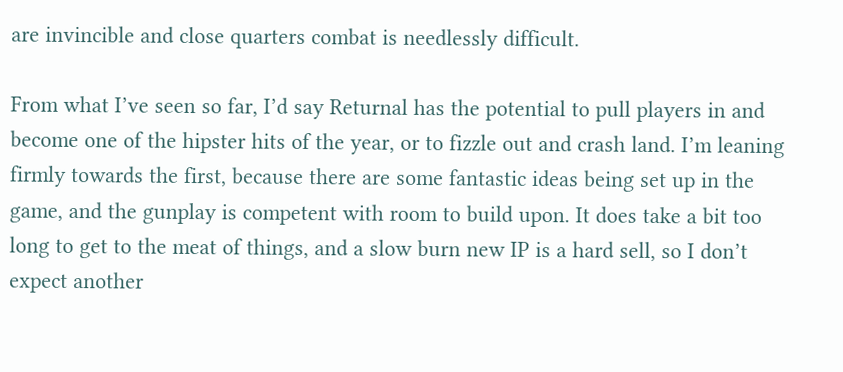are invincible and close quarters combat is needlessly difficult.

From what I’ve seen so far, I’d say Returnal has the potential to pull players in and become one of the hipster hits of the year, or to fizzle out and crash land. I’m leaning firmly towards the first, because there are some fantastic ideas being set up in the game, and the gunplay is competent with room to build upon. It does take a bit too long to get to the meat of things, and a slow burn new IP is a hard sell, so I don’t expect another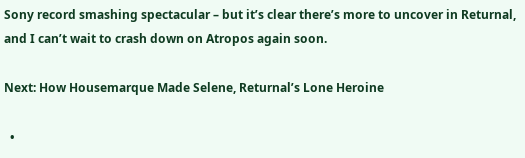Sony record smashing spectacular – but it’s clear there’s more to uncover in Returnal, and I can’t wait to crash down on Atropos again soon.

Next: How Housemarque Made Selene, Returnal’s Lone Heroine

  •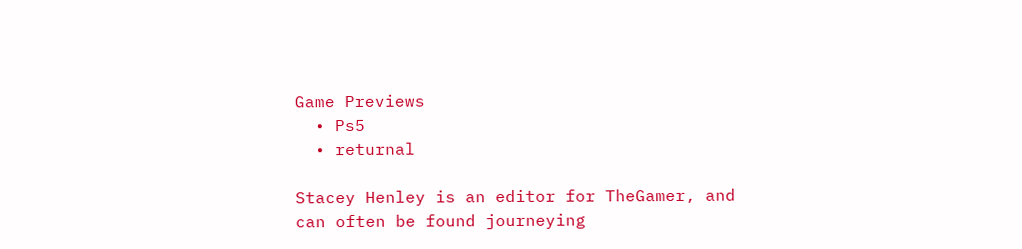Game Previews
  • Ps5
  • returnal

Stacey Henley is an editor for TheGamer, and can often be found journeying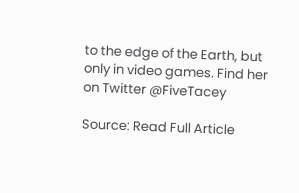to the edge of the Earth, but only in video games. Find her on Twitter @FiveTacey

Source: Read Full Article